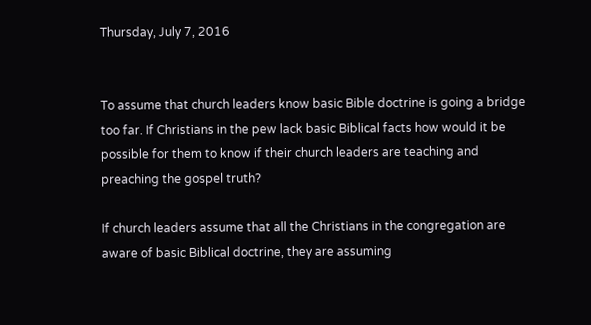Thursday, July 7, 2016


To assume that church leaders know basic Bible doctrine is going a bridge too far. If Christians in the pew lack basic Biblical facts how would it be possible for them to know if their church leaders are teaching and preaching the gospel truth?

If church leaders assume that all the Christians in the congregation are aware of basic Biblical doctrine, they are assuming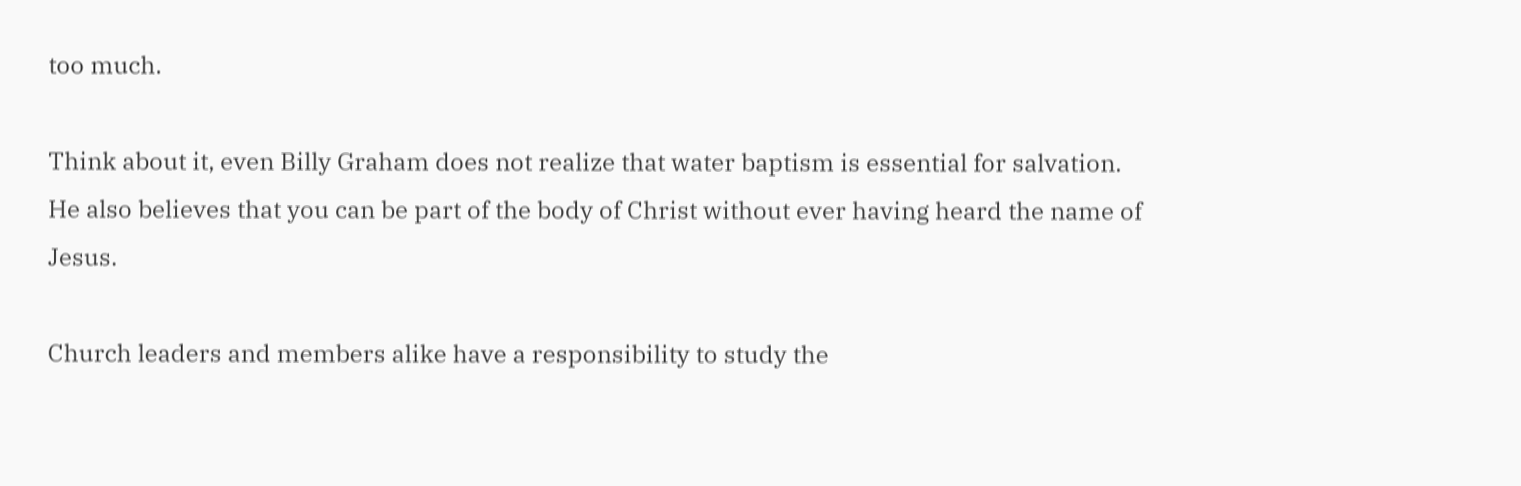too much.

Think about it, even Billy Graham does not realize that water baptism is essential for salvation. He also believes that you can be part of the body of Christ without ever having heard the name of Jesus.

Church leaders and members alike have a responsibility to study the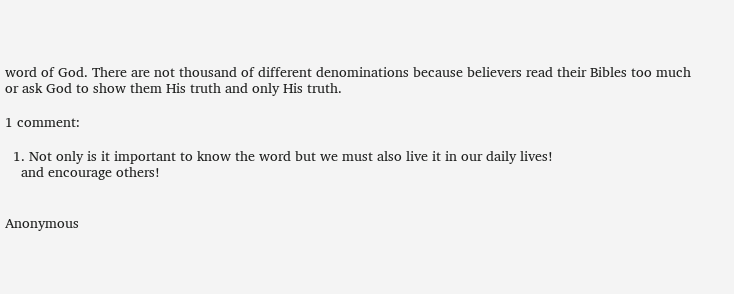word of God. There are not thousand of different denominations because believers read their Bibles too much or ask God to show them His truth and only His truth.

1 comment:

  1. Not only is it important to know the word but we must also live it in our daily lives!
    and encourage others!


Anonymous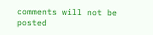comments will not be posted